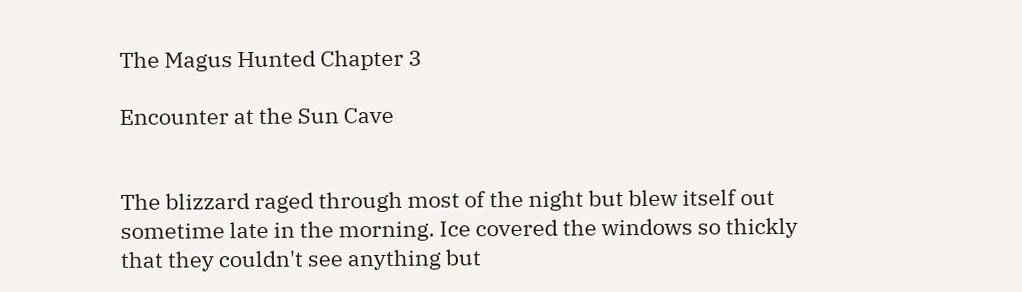The Magus Hunted Chapter 3

Encounter at the Sun Cave


The blizzard raged through most of the night but blew itself out sometime late in the morning. Ice covered the windows so thickly that they couldn't see anything but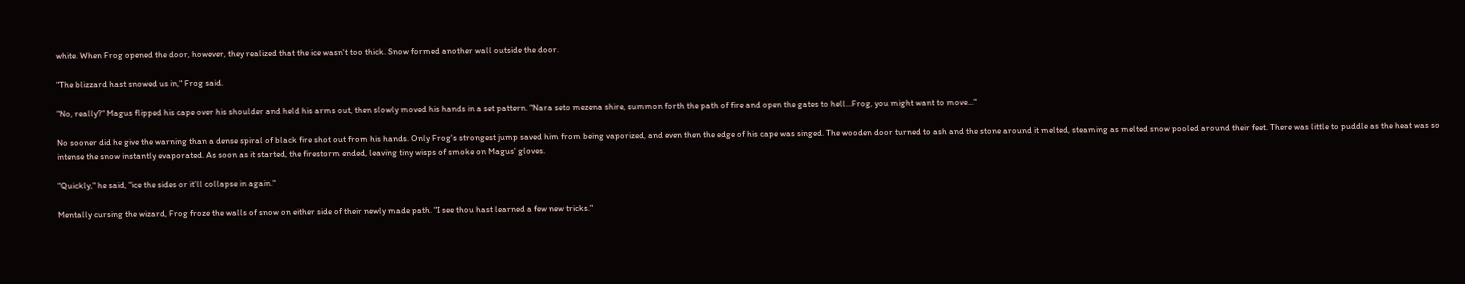white. When Frog opened the door, however, they realized that the ice wasn't too thick. Snow formed another wall outside the door.

"The blizzard hast snowed us in," Frog said.

"No, really?" Magus flipped his cape over his shoulder and held his arms out, then slowly moved his hands in a set pattern. "Nara seto mezena shire, summon forth the path of fire and open the gates to hell...Frog, you might want to move..."

No sooner did he give the warning than a dense spiral of black fire shot out from his hands. Only Frog's strongest jump saved him from being vaporized, and even then the edge of his cape was singed. The wooden door turned to ash and the stone around it melted, steaming as melted snow pooled around their feet. There was little to puddle as the heat was so intense the snow instantly evaporated. As soon as it started, the firestorm ended, leaving tiny wisps of smoke on Magus' gloves.

"Quickly," he said, "ice the sides or it'll collapse in again."

Mentally cursing the wizard, Frog froze the walls of snow on either side of their newly made path. "I see thou hast learned a few new tricks."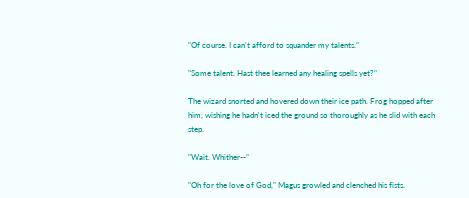"Of course. I can't afford to squander my talents."

"Some talent. Hast thee learned any healing spells yet?"

The wizard snorted and hovered down their ice path. Frog hopped after him, wishing he hadn't iced the ground so thoroughly as he slid with each step.

"Wait. Whither--"

"Oh for the love of God," Magus growled and clenched his fists.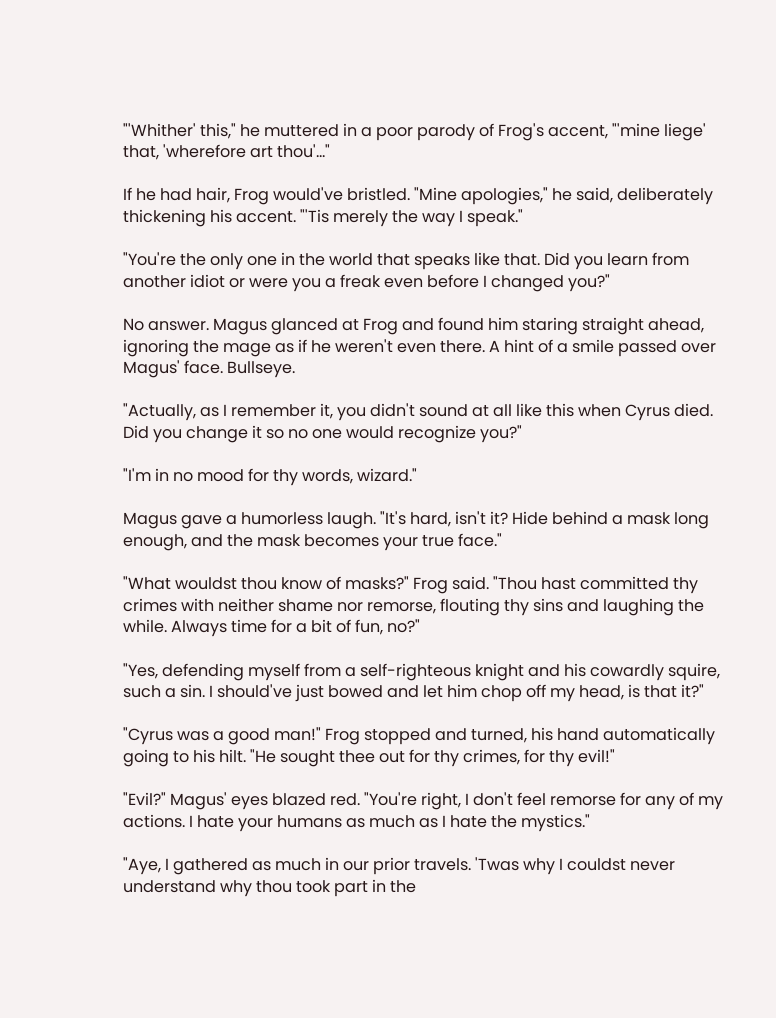"'Whither' this," he muttered in a poor parody of Frog's accent, "'mine liege' that, 'wherefore art thou'..."

If he had hair, Frog would've bristled. "Mine apologies," he said, deliberately thickening his accent. "'Tis merely the way I speak."

"You're the only one in the world that speaks like that. Did you learn from another idiot or were you a freak even before I changed you?"

No answer. Magus glanced at Frog and found him staring straight ahead, ignoring the mage as if he weren't even there. A hint of a smile passed over Magus' face. Bullseye.

"Actually, as I remember it, you didn't sound at all like this when Cyrus died. Did you change it so no one would recognize you?"

"I'm in no mood for thy words, wizard."

Magus gave a humorless laugh. "It's hard, isn't it? Hide behind a mask long enough, and the mask becomes your true face."

"What wouldst thou know of masks?" Frog said. "Thou hast committed thy crimes with neither shame nor remorse, flouting thy sins and laughing the while. Always time for a bit of fun, no?"

"Yes, defending myself from a self-righteous knight and his cowardly squire, such a sin. I should've just bowed and let him chop off my head, is that it?"

"Cyrus was a good man!" Frog stopped and turned, his hand automatically going to his hilt. "He sought thee out for thy crimes, for thy evil!"

"Evil?" Magus' eyes blazed red. "You're right, I don't feel remorse for any of my actions. I hate your humans as much as I hate the mystics."

"Aye, I gathered as much in our prior travels. 'Twas why I couldst never understand why thou took part in the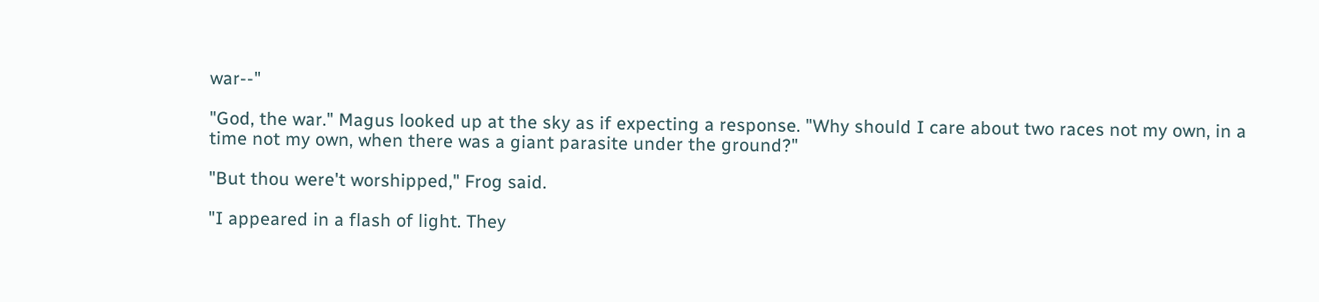war--"

"God, the war." Magus looked up at the sky as if expecting a response. "Why should I care about two races not my own, in a time not my own, when there was a giant parasite under the ground?"

"But thou were't worshipped," Frog said.

"I appeared in a flash of light. They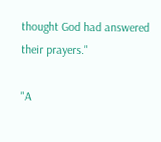thought God had answered their prayers."

"A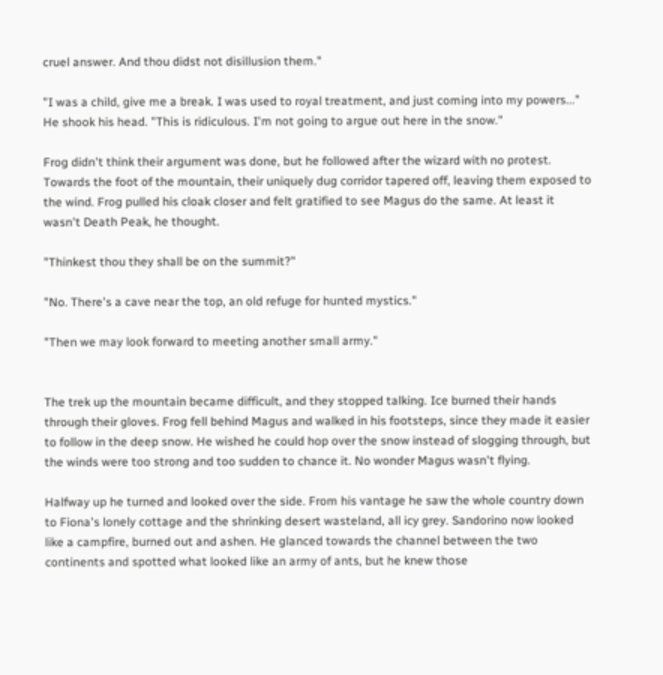cruel answer. And thou didst not disillusion them."

"I was a child, give me a break. I was used to royal treatment, and just coming into my powers..." He shook his head. "This is ridiculous. I'm not going to argue out here in the snow."

Frog didn't think their argument was done, but he followed after the wizard with no protest. Towards the foot of the mountain, their uniquely dug corridor tapered off, leaving them exposed to the wind. Frog pulled his cloak closer and felt gratified to see Magus do the same. At least it wasn't Death Peak, he thought.

"Thinkest thou they shall be on the summit?"

"No. There's a cave near the top, an old refuge for hunted mystics."

"Then we may look forward to meeting another small army."


The trek up the mountain became difficult, and they stopped talking. Ice burned their hands through their gloves. Frog fell behind Magus and walked in his footsteps, since they made it easier to follow in the deep snow. He wished he could hop over the snow instead of slogging through, but the winds were too strong and too sudden to chance it. No wonder Magus wasn't flying.

Halfway up he turned and looked over the side. From his vantage he saw the whole country down to Fiona's lonely cottage and the shrinking desert wasteland, all icy grey. Sandorino now looked like a campfire, burned out and ashen. He glanced towards the channel between the two continents and spotted what looked like an army of ants, but he knew those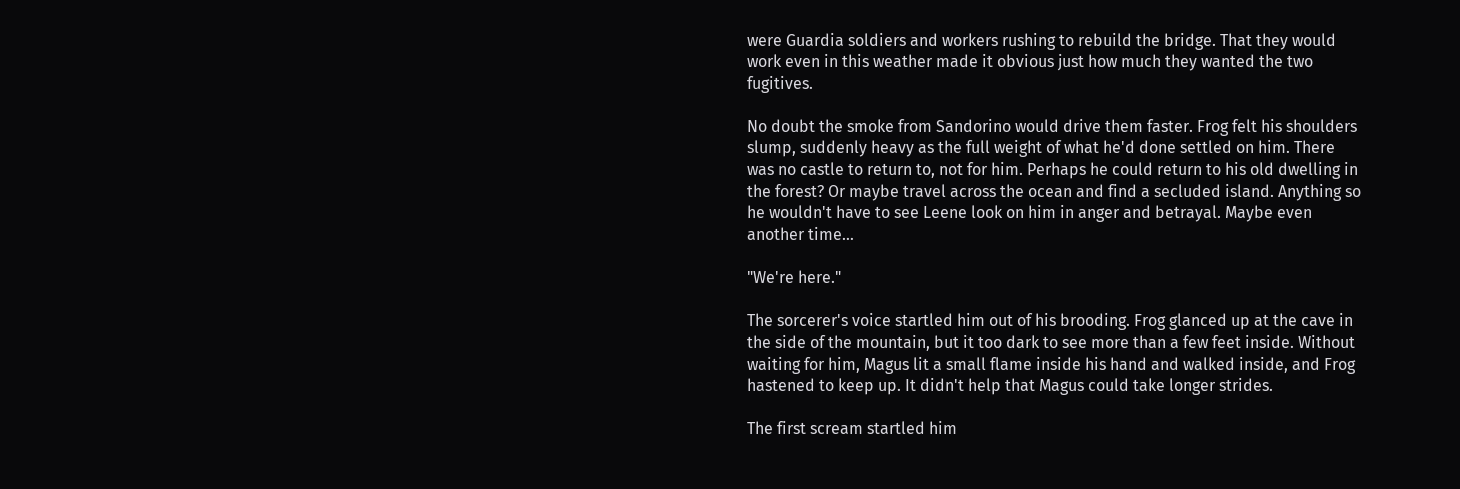were Guardia soldiers and workers rushing to rebuild the bridge. That they would work even in this weather made it obvious just how much they wanted the two fugitives.

No doubt the smoke from Sandorino would drive them faster. Frog felt his shoulders slump, suddenly heavy as the full weight of what he'd done settled on him. There was no castle to return to, not for him. Perhaps he could return to his old dwelling in the forest? Or maybe travel across the ocean and find a secluded island. Anything so he wouldn't have to see Leene look on him in anger and betrayal. Maybe even another time…

"We're here."

The sorcerer's voice startled him out of his brooding. Frog glanced up at the cave in the side of the mountain, but it too dark to see more than a few feet inside. Without waiting for him, Magus lit a small flame inside his hand and walked inside, and Frog hastened to keep up. It didn't help that Magus could take longer strides.

The first scream startled him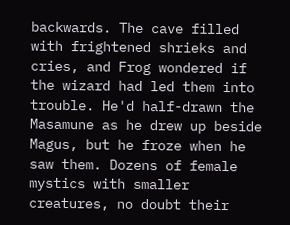backwards. The cave filled with frightened shrieks and cries, and Frog wondered if the wizard had led them into trouble. He'd half-drawn the Masamune as he drew up beside Magus, but he froze when he saw them. Dozens of female mystics with smaller creatures, no doubt their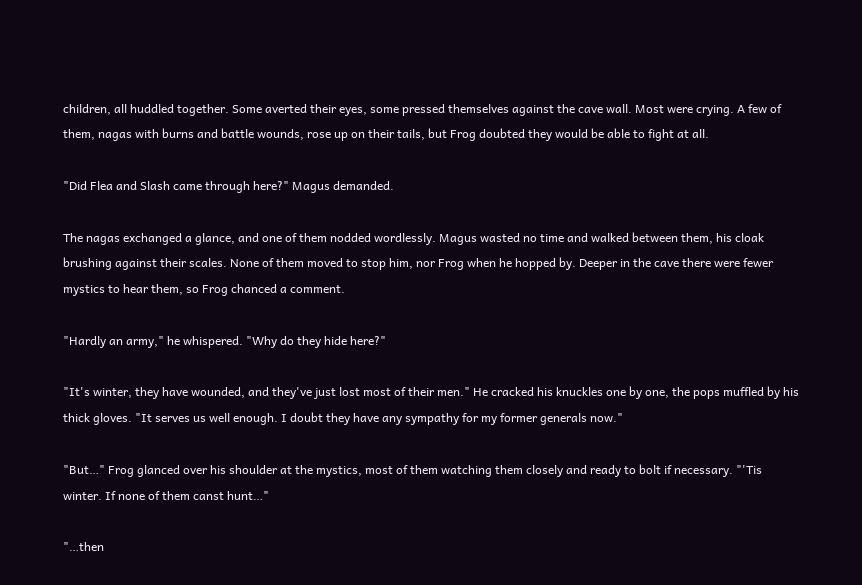children, all huddled together. Some averted their eyes, some pressed themselves against the cave wall. Most were crying. A few of them, nagas with burns and battle wounds, rose up on their tails, but Frog doubted they would be able to fight at all.

"Did Flea and Slash came through here?" Magus demanded.

The nagas exchanged a glance, and one of them nodded wordlessly. Magus wasted no time and walked between them, his cloak brushing against their scales. None of them moved to stop him, nor Frog when he hopped by. Deeper in the cave there were fewer mystics to hear them, so Frog chanced a comment.

"Hardly an army," he whispered. "Why do they hide here?"

"It's winter, they have wounded, and they've just lost most of their men." He cracked his knuckles one by one, the pops muffled by his thick gloves. "It serves us well enough. I doubt they have any sympathy for my former generals now."

"But…" Frog glanced over his shoulder at the mystics, most of them watching them closely and ready to bolt if necessary. "'Tis winter. If none of them canst hunt…"

"…then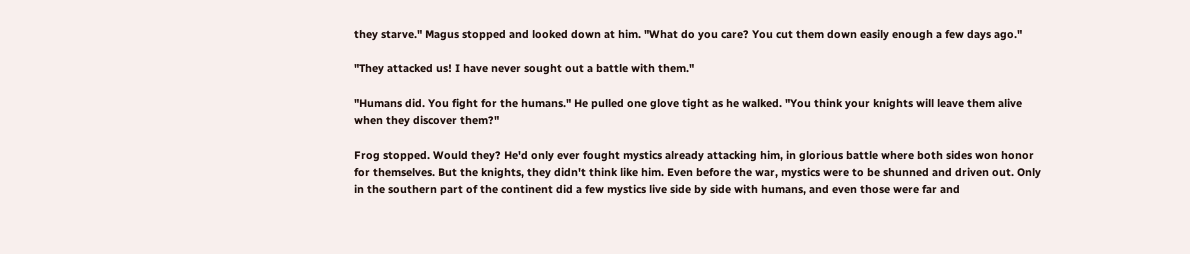they starve." Magus stopped and looked down at him. "What do you care? You cut them down easily enough a few days ago."

"They attacked us! I have never sought out a battle with them."

"Humans did. You fight for the humans." He pulled one glove tight as he walked. "You think your knights will leave them alive when they discover them?"

Frog stopped. Would they? He'd only ever fought mystics already attacking him, in glorious battle where both sides won honor for themselves. But the knights, they didn't think like him. Even before the war, mystics were to be shunned and driven out. Only in the southern part of the continent did a few mystics live side by side with humans, and even those were far and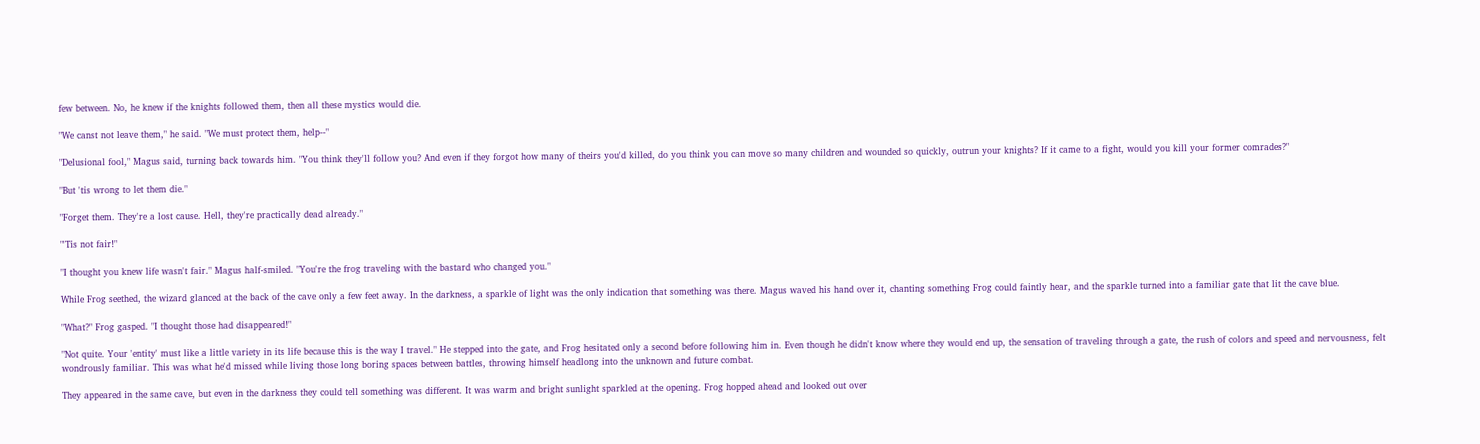few between. No, he knew if the knights followed them, then all these mystics would die.

"We canst not leave them," he said. "We must protect them, help--"

"Delusional fool," Magus said, turning back towards him. "You think they'll follow you? And even if they forgot how many of theirs you'd killed, do you think you can move so many children and wounded so quickly, outrun your knights? If it came to a fight, would you kill your former comrades?"

"But 'tis wrong to let them die."

"Forget them. They're a lost cause. Hell, they're practically dead already."

"'Tis not fair!"

"I thought you knew life wasn't fair." Magus half-smiled. "You're the frog traveling with the bastard who changed you."

While Frog seethed, the wizard glanced at the back of the cave only a few feet away. In the darkness, a sparkle of light was the only indication that something was there. Magus waved his hand over it, chanting something Frog could faintly hear, and the sparkle turned into a familiar gate that lit the cave blue.

"What?" Frog gasped. "I thought those had disappeared!"

"Not quite. Your 'entity' must like a little variety in its life because this is the way I travel." He stepped into the gate, and Frog hesitated only a second before following him in. Even though he didn't know where they would end up, the sensation of traveling through a gate, the rush of colors and speed and nervousness, felt wondrously familiar. This was what he'd missed while living those long boring spaces between battles, throwing himself headlong into the unknown and future combat.

They appeared in the same cave, but even in the darkness they could tell something was different. It was warm and bright sunlight sparkled at the opening. Frog hopped ahead and looked out over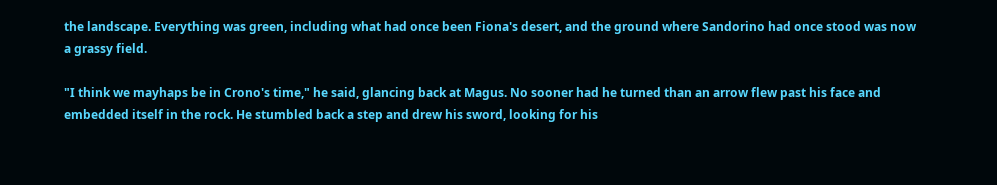the landscape. Everything was green, including what had once been Fiona's desert, and the ground where Sandorino had once stood was now a grassy field.

"I think we mayhaps be in Crono's time," he said, glancing back at Magus. No sooner had he turned than an arrow flew past his face and embedded itself in the rock. He stumbled back a step and drew his sword, looking for his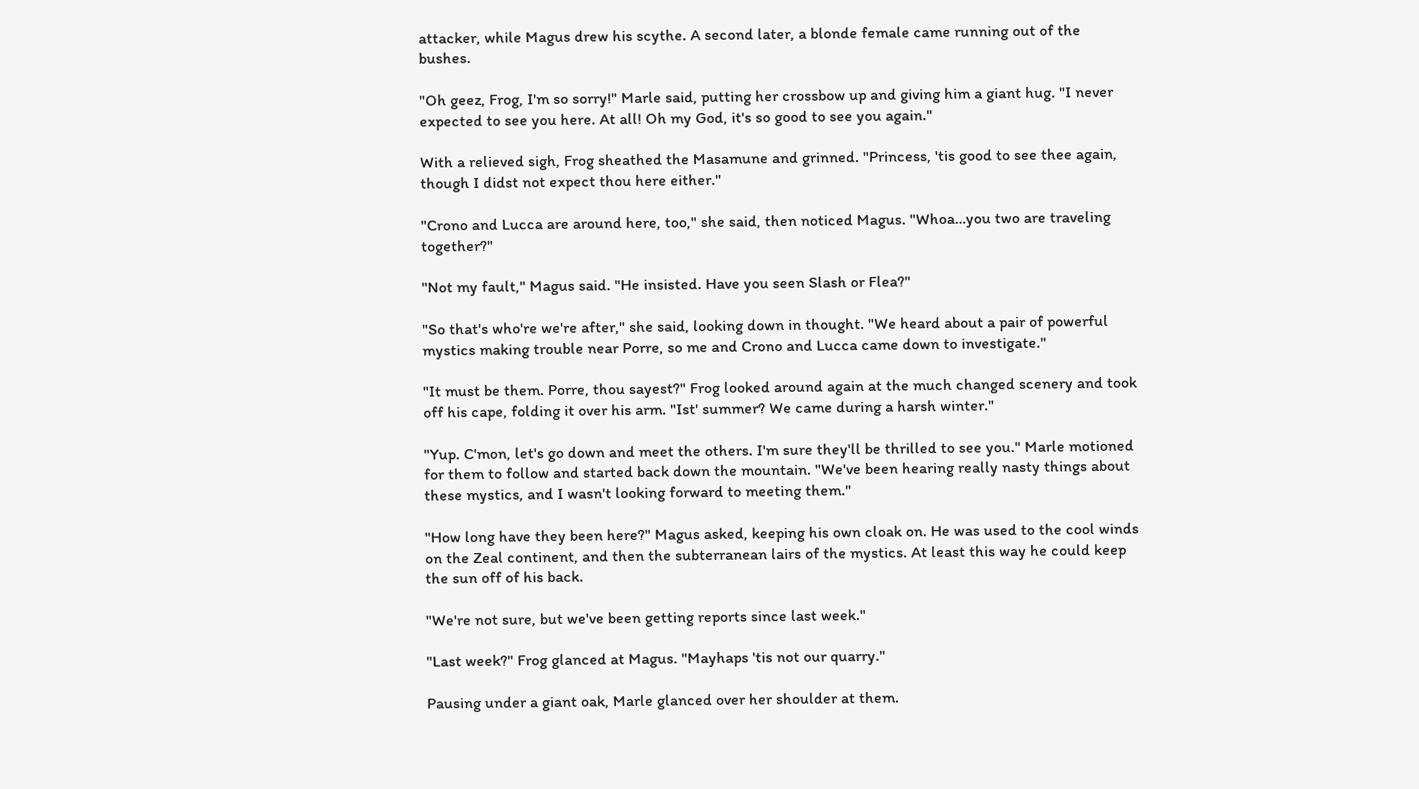attacker, while Magus drew his scythe. A second later, a blonde female came running out of the bushes.

"Oh geez, Frog, I'm so sorry!" Marle said, putting her crossbow up and giving him a giant hug. "I never expected to see you here. At all! Oh my God, it's so good to see you again."

With a relieved sigh, Frog sheathed the Masamune and grinned. "Princess, 'tis good to see thee again, though I didst not expect thou here either."

"Crono and Lucca are around here, too," she said, then noticed Magus. "Whoa…you two are traveling together?"

"Not my fault," Magus said. "He insisted. Have you seen Slash or Flea?"

"So that's who're we're after," she said, looking down in thought. "We heard about a pair of powerful mystics making trouble near Porre, so me and Crono and Lucca came down to investigate."

"It must be them. Porre, thou sayest?" Frog looked around again at the much changed scenery and took off his cape, folding it over his arm. "Ist' summer? We came during a harsh winter."

"Yup. C'mon, let's go down and meet the others. I'm sure they'll be thrilled to see you." Marle motioned for them to follow and started back down the mountain. "We've been hearing really nasty things about these mystics, and I wasn't looking forward to meeting them."

"How long have they been here?" Magus asked, keeping his own cloak on. He was used to the cool winds on the Zeal continent, and then the subterranean lairs of the mystics. At least this way he could keep the sun off of his back.

"We're not sure, but we've been getting reports since last week."

"Last week?" Frog glanced at Magus. "Mayhaps 'tis not our quarry."

Pausing under a giant oak, Marle glanced over her shoulder at them.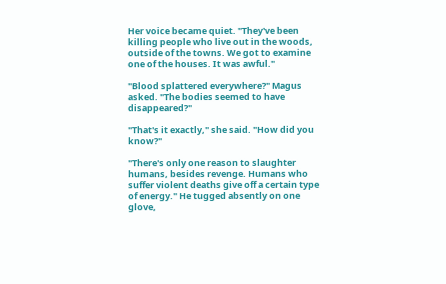Her voice became quiet. "They've been killing people who live out in the woods, outside of the towns. We got to examine one of the houses. It was awful."

"Blood splattered everywhere?" Magus asked. "The bodies seemed to have disappeared?"

"That's it exactly," she said. "How did you know?"

"There's only one reason to slaughter humans, besides revenge. Humans who suffer violent deaths give off a certain type of energy." He tugged absently on one glove,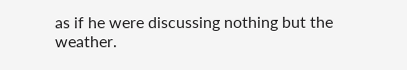as if he were discussing nothing but the weather.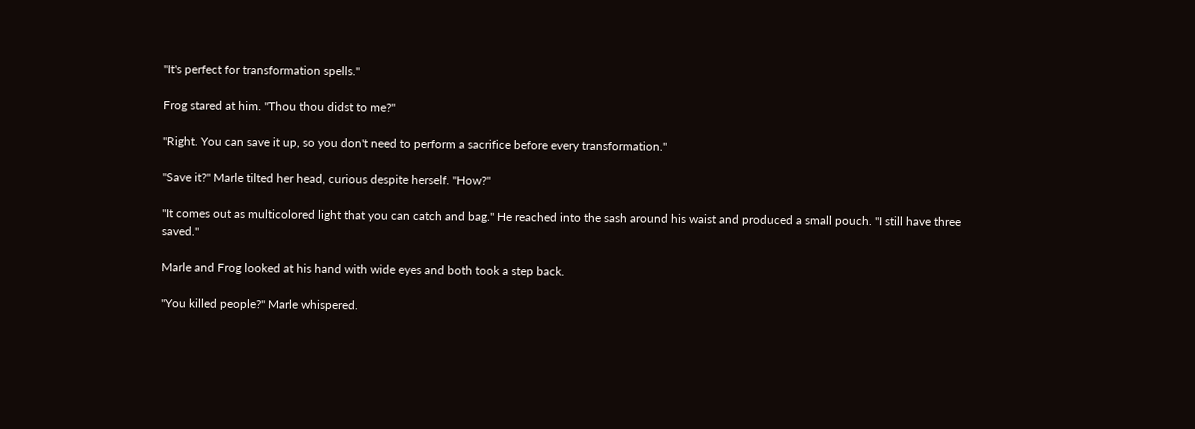"It's perfect for transformation spells."

Frog stared at him. "Thou thou didst to me?"

"Right. You can save it up, so you don't need to perform a sacrifice before every transformation."

"Save it?" Marle tilted her head, curious despite herself. "How?"

"It comes out as multicolored light that you can catch and bag." He reached into the sash around his waist and produced a small pouch. "I still have three saved."

Marle and Frog looked at his hand with wide eyes and both took a step back.

"You killed people?" Marle whispered.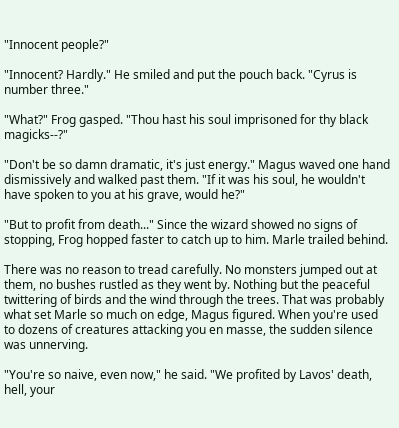"Innocent people?"

"Innocent? Hardly." He smiled and put the pouch back. "Cyrus is number three."

"What?" Frog gasped. "Thou hast his soul imprisoned for thy black magicks--?"

"Don't be so damn dramatic, it's just energy." Magus waved one hand dismissively and walked past them. "If it was his soul, he wouldn't have spoken to you at his grave, would he?"

"But to profit from death..." Since the wizard showed no signs of stopping, Frog hopped faster to catch up to him. Marle trailed behind.

There was no reason to tread carefully. No monsters jumped out at them, no bushes rustled as they went by. Nothing but the peaceful twittering of birds and the wind through the trees. That was probably what set Marle so much on edge, Magus figured. When you're used to dozens of creatures attacking you en masse, the sudden silence was unnerving.

"You're so naive, even now," he said. "We profited by Lavos' death, hell, your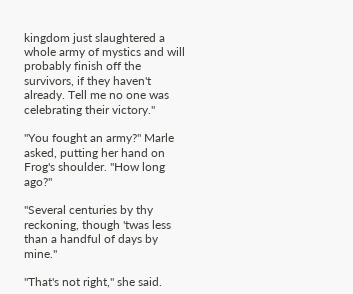kingdom just slaughtered a whole army of mystics and will probably finish off the survivors, if they haven't already. Tell me no one was celebrating their victory."

"You fought an army?" Marle asked, putting her hand on Frog's shoulder. "How long ago?"

"Several centuries by thy reckoning, though 'twas less than a handful of days by mine."

"That's not right," she said.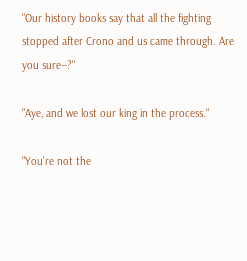"Our history books say that all the fighting stopped after Crono and us came through. Are you sure--?"

"Aye, and we lost our king in the process."

"You're not the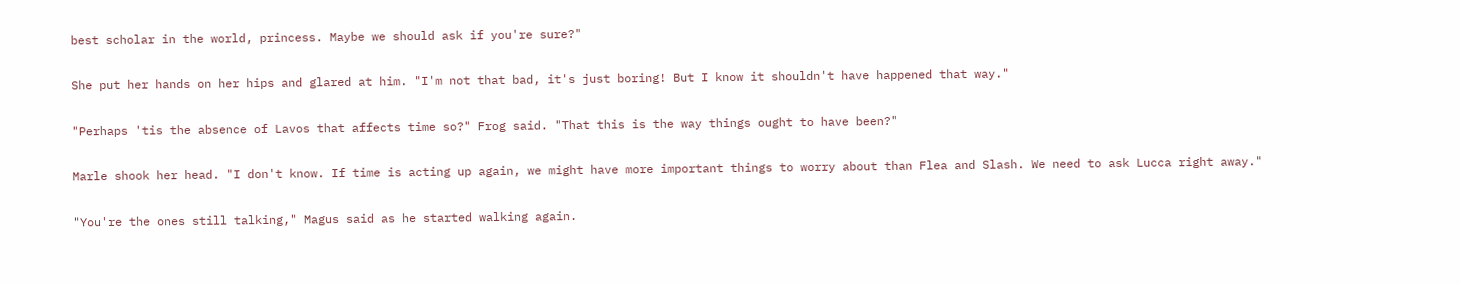best scholar in the world, princess. Maybe we should ask if you're sure?"

She put her hands on her hips and glared at him. "I'm not that bad, it's just boring! But I know it shouldn't have happened that way."

"Perhaps 'tis the absence of Lavos that affects time so?" Frog said. "That this is the way things ought to have been?"

Marle shook her head. "I don't know. If time is acting up again, we might have more important things to worry about than Flea and Slash. We need to ask Lucca right away."

"You're the ones still talking," Magus said as he started walking again.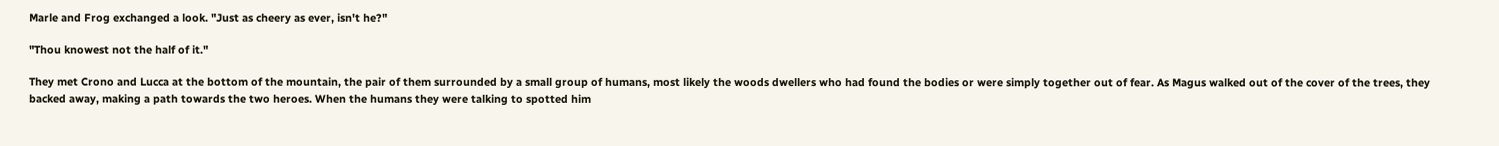Marle and Frog exchanged a look. "Just as cheery as ever, isn't he?"

"Thou knowest not the half of it."

They met Crono and Lucca at the bottom of the mountain, the pair of them surrounded by a small group of humans, most likely the woods dwellers who had found the bodies or were simply together out of fear. As Magus walked out of the cover of the trees, they backed away, making a path towards the two heroes. When the humans they were talking to spotted him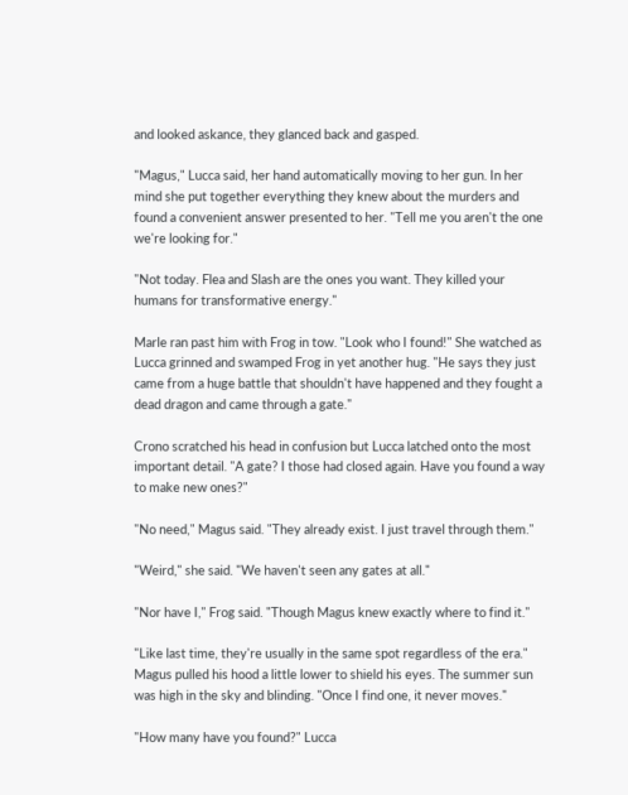and looked askance, they glanced back and gasped.

"Magus," Lucca said, her hand automatically moving to her gun. In her mind she put together everything they knew about the murders and found a convenient answer presented to her. "Tell me you aren't the one we're looking for."

"Not today. Flea and Slash are the ones you want. They killed your humans for transformative energy."

Marle ran past him with Frog in tow. "Look who I found!" She watched as Lucca grinned and swamped Frog in yet another hug. "He says they just came from a huge battle that shouldn't have happened and they fought a dead dragon and came through a gate."

Crono scratched his head in confusion but Lucca latched onto the most important detail. "A gate? I those had closed again. Have you found a way to make new ones?"

"No need," Magus said. "They already exist. I just travel through them."

"Weird," she said. "We haven't seen any gates at all."

"Nor have I," Frog said. "Though Magus knew exactly where to find it."

"Like last time, they're usually in the same spot regardless of the era." Magus pulled his hood a little lower to shield his eyes. The summer sun was high in the sky and blinding. "Once I find one, it never moves."

"How many have you found?" Lucca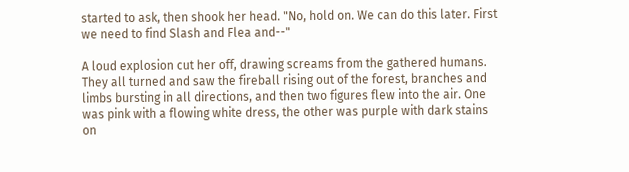started to ask, then shook her head. "No, hold on. We can do this later. First we need to find Slash and Flea and--"

A loud explosion cut her off, drawing screams from the gathered humans. They all turned and saw the fireball rising out of the forest, branches and limbs bursting in all directions, and then two figures flew into the air. One was pink with a flowing white dress, the other was purple with dark stains on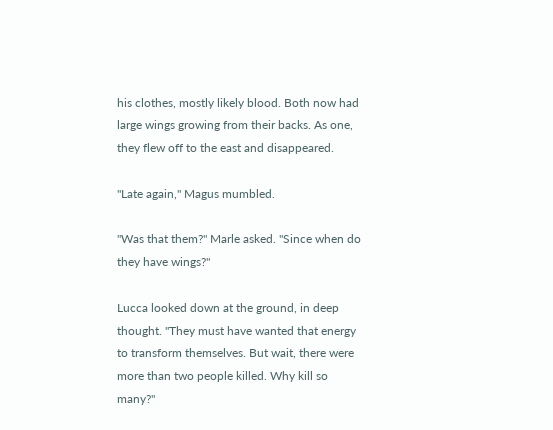his clothes, mostly likely blood. Both now had large wings growing from their backs. As one, they flew off to the east and disappeared.

"Late again," Magus mumbled.

"Was that them?" Marle asked. "Since when do they have wings?"

Lucca looked down at the ground, in deep thought. "They must have wanted that energy to transform themselves. But wait, there were more than two people killed. Why kill so many?"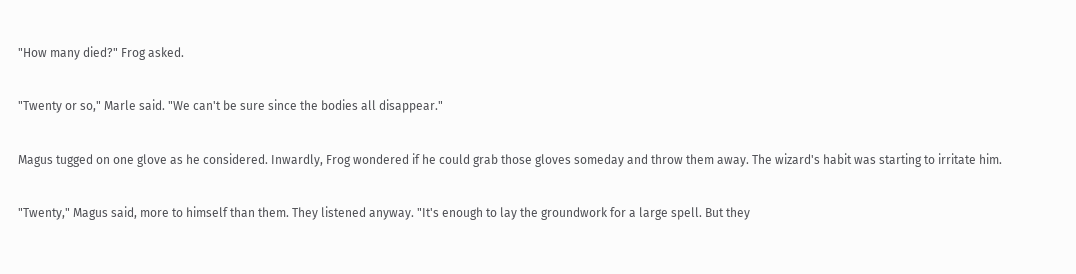"How many died?" Frog asked.

"Twenty or so," Marle said. "We can't be sure since the bodies all disappear."

Magus tugged on one glove as he considered. Inwardly, Frog wondered if he could grab those gloves someday and throw them away. The wizard's habit was starting to irritate him.

"Twenty," Magus said, more to himself than them. They listened anyway. "It's enough to lay the groundwork for a large spell. But they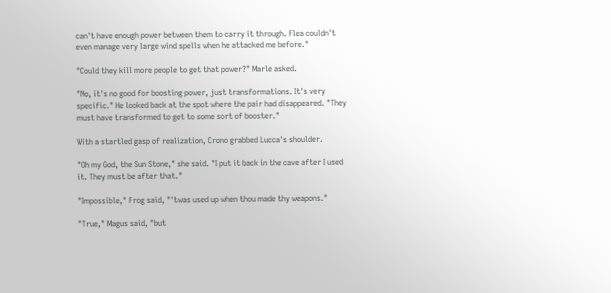can't have enough power between them to carry it through. Flea couldn't even manage very large wind spells when he attacked me before."

"Could they kill more people to get that power?" Marle asked.

"No, it's no good for boosting power, just transformations. It's very specific." He looked back at the spot where the pair had disappeared. "They must have transformed to get to some sort of booster."

With a startled gasp of realization, Crono grabbed Lucca's shoulder.

"Oh my God, the Sun Stone," she said. "I put it back in the cave after I used it. They must be after that."

"Impossible," Frog said, "'twas used up when thou made thy weapons."

"True," Magus said, "but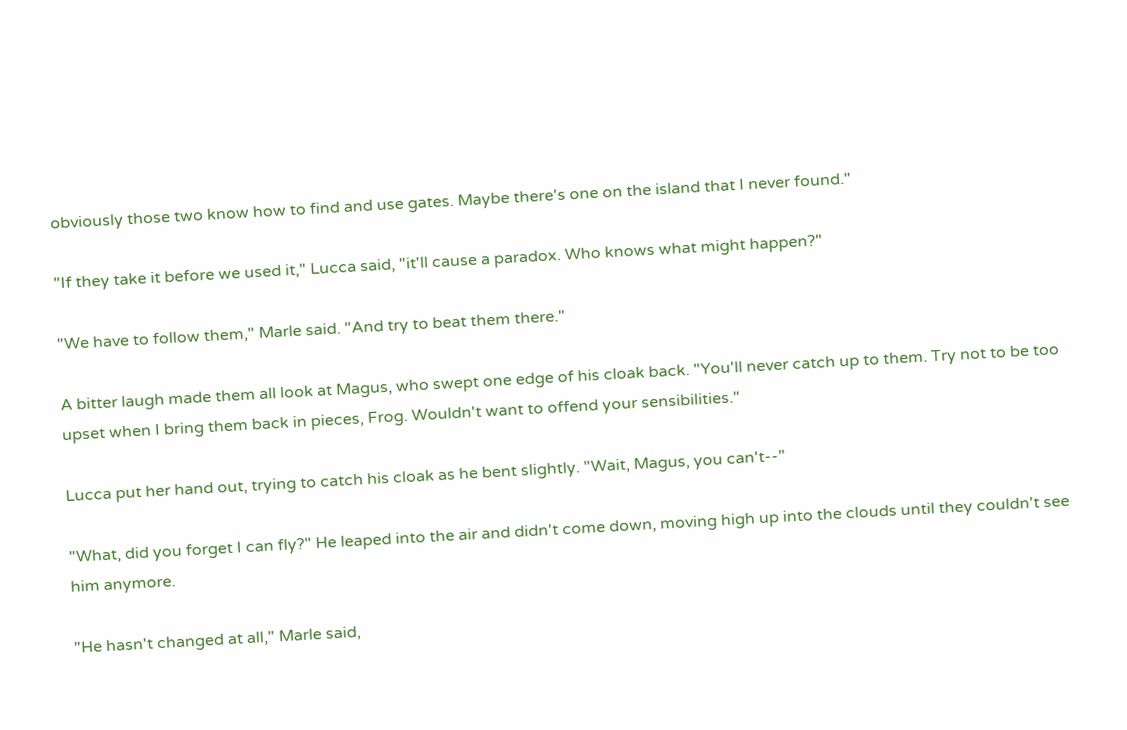obviously those two know how to find and use gates. Maybe there's one on the island that I never found."

"If they take it before we used it," Lucca said, "it'll cause a paradox. Who knows what might happen?"

"We have to follow them," Marle said. "And try to beat them there."

A bitter laugh made them all look at Magus, who swept one edge of his cloak back. "You'll never catch up to them. Try not to be too upset when I bring them back in pieces, Frog. Wouldn't want to offend your sensibilities."

Lucca put her hand out, trying to catch his cloak as he bent slightly. "Wait, Magus, you can't--"

"What, did you forget I can fly?" He leaped into the air and didn't come down, moving high up into the clouds until they couldn't see him anymore.

"He hasn't changed at all," Marle said,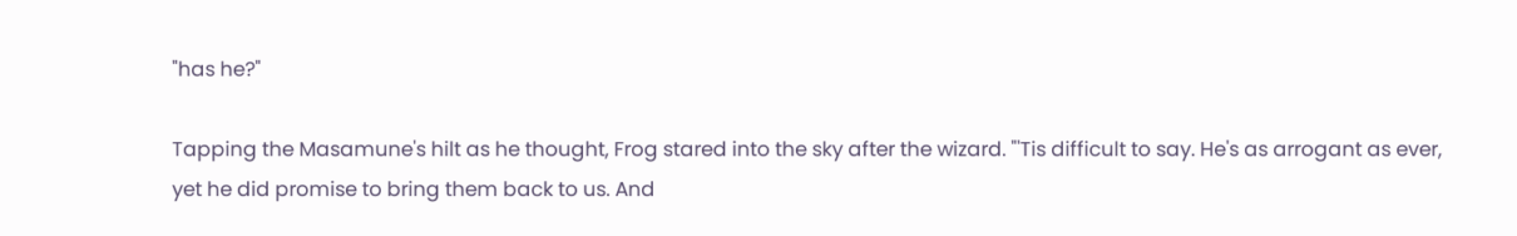"has he?"

Tapping the Masamune's hilt as he thought, Frog stared into the sky after the wizard. "'Tis difficult to say. He's as arrogant as ever, yet he did promise to bring them back to us. And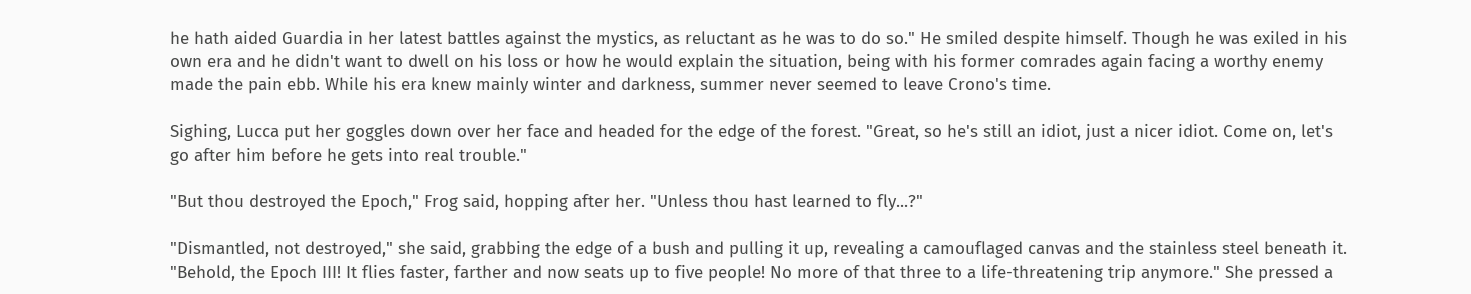he hath aided Guardia in her latest battles against the mystics, as reluctant as he was to do so." He smiled despite himself. Though he was exiled in his own era and he didn't want to dwell on his loss or how he would explain the situation, being with his former comrades again facing a worthy enemy made the pain ebb. While his era knew mainly winter and darkness, summer never seemed to leave Crono's time.

Sighing, Lucca put her goggles down over her face and headed for the edge of the forest. "Great, so he's still an idiot, just a nicer idiot. Come on, let's go after him before he gets into real trouble."

"But thou destroyed the Epoch," Frog said, hopping after her. "Unless thou hast learned to fly...?"

"Dismantled, not destroyed," she said, grabbing the edge of a bush and pulling it up, revealing a camouflaged canvas and the stainless steel beneath it. "Behold, the Epoch III! It flies faster, farther and now seats up to five people! No more of that three to a life-threatening trip anymore." She pressed a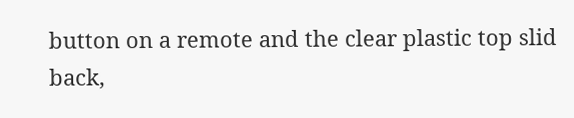button on a remote and the clear plastic top slid back,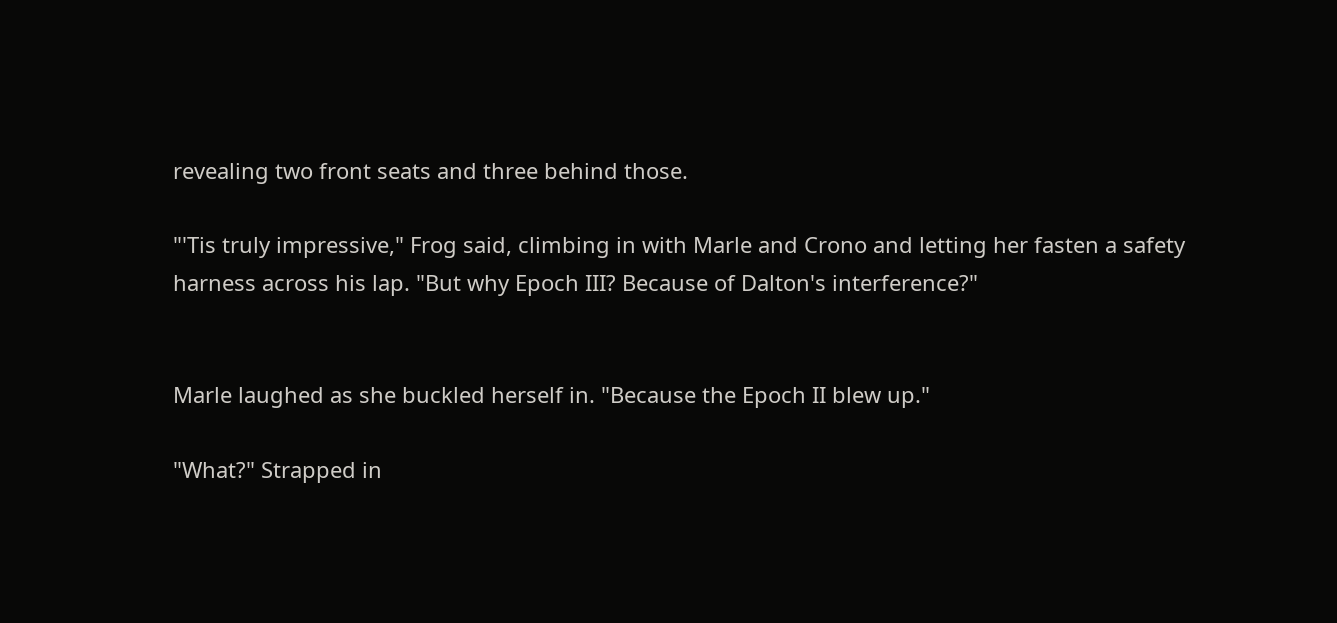revealing two front seats and three behind those.

"'Tis truly impressive," Frog said, climbing in with Marle and Crono and letting her fasten a safety harness across his lap. "But why Epoch III? Because of Dalton's interference?"


Marle laughed as she buckled herself in. "Because the Epoch II blew up."

"What?" Strapped in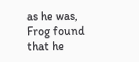as he was, Frog found that he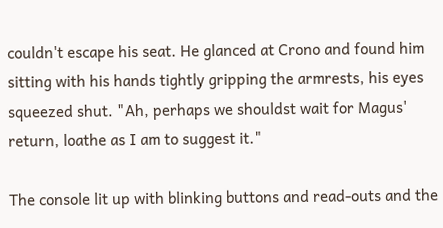couldn't escape his seat. He glanced at Crono and found him sitting with his hands tightly gripping the armrests, his eyes squeezed shut. "Ah, perhaps we shouldst wait for Magus' return, loathe as I am to suggest it."

The console lit up with blinking buttons and read-outs and the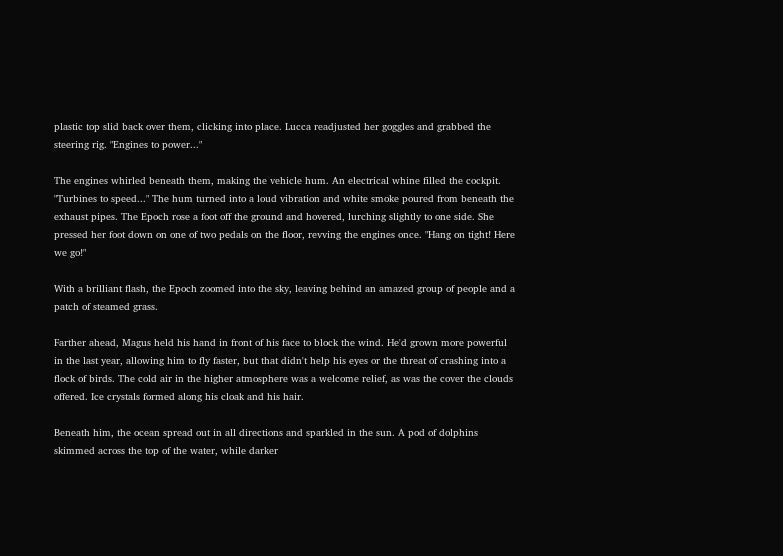plastic top slid back over them, clicking into place. Lucca readjusted her goggles and grabbed the steering rig. "Engines to power..."

The engines whirled beneath them, making the vehicle hum. An electrical whine filled the cockpit. "Turbines to speed..." The hum turned into a loud vibration and white smoke poured from beneath the exhaust pipes. The Epoch rose a foot off the ground and hovered, lurching slightly to one side. She pressed her foot down on one of two pedals on the floor, revving the engines once. "Hang on tight! Here we go!"

With a brilliant flash, the Epoch zoomed into the sky, leaving behind an amazed group of people and a patch of steamed grass.

Farther ahead, Magus held his hand in front of his face to block the wind. He'd grown more powerful in the last year, allowing him to fly faster, but that didn't help his eyes or the threat of crashing into a flock of birds. The cold air in the higher atmosphere was a welcome relief, as was the cover the clouds offered. Ice crystals formed along his cloak and his hair.

Beneath him, the ocean spread out in all directions and sparkled in the sun. A pod of dolphins skimmed across the top of the water, while darker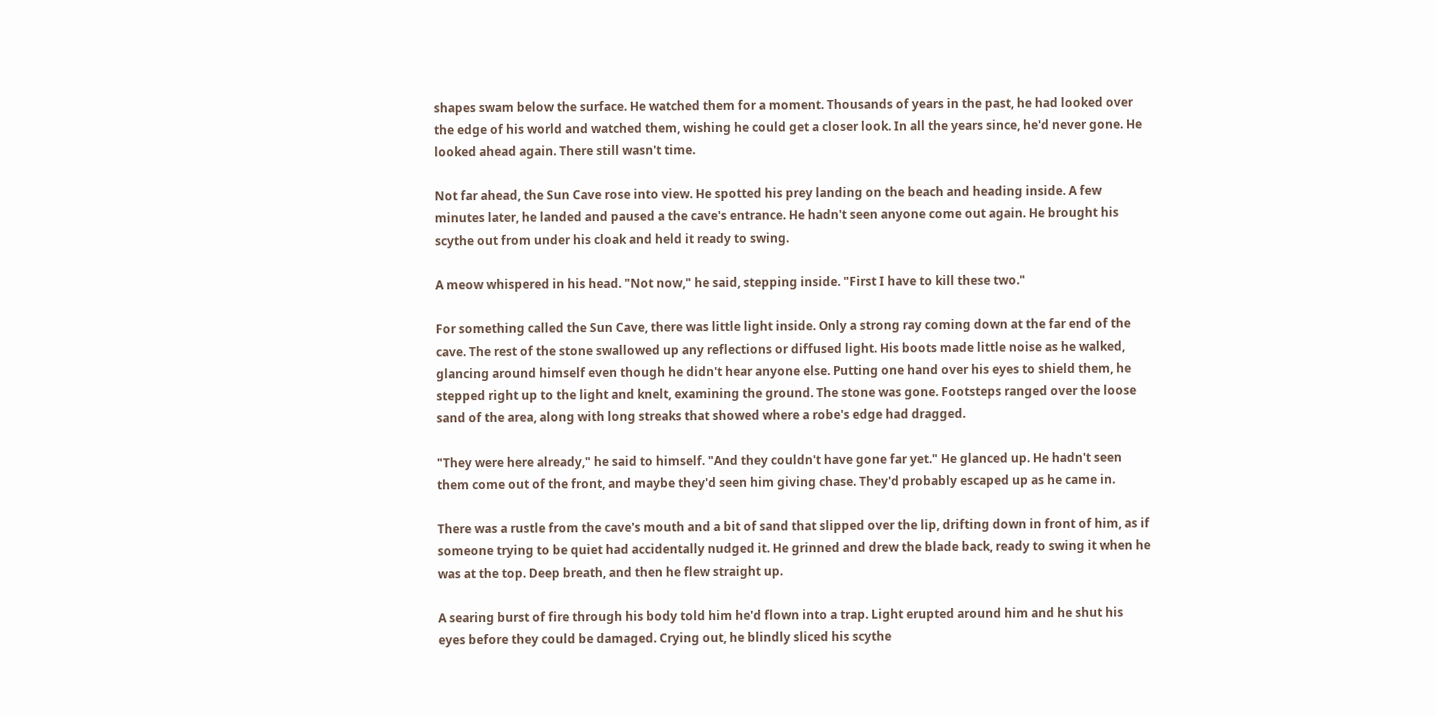shapes swam below the surface. He watched them for a moment. Thousands of years in the past, he had looked over the edge of his world and watched them, wishing he could get a closer look. In all the years since, he'd never gone. He looked ahead again. There still wasn't time.

Not far ahead, the Sun Cave rose into view. He spotted his prey landing on the beach and heading inside. A few minutes later, he landed and paused a the cave's entrance. He hadn't seen anyone come out again. He brought his scythe out from under his cloak and held it ready to swing.

A meow whispered in his head. "Not now," he said, stepping inside. "First I have to kill these two."

For something called the Sun Cave, there was little light inside. Only a strong ray coming down at the far end of the cave. The rest of the stone swallowed up any reflections or diffused light. His boots made little noise as he walked, glancing around himself even though he didn't hear anyone else. Putting one hand over his eyes to shield them, he stepped right up to the light and knelt, examining the ground. The stone was gone. Footsteps ranged over the loose sand of the area, along with long streaks that showed where a robe's edge had dragged.

"They were here already," he said to himself. "And they couldn't have gone far yet." He glanced up. He hadn't seen them come out of the front, and maybe they'd seen him giving chase. They'd probably escaped up as he came in.

There was a rustle from the cave's mouth and a bit of sand that slipped over the lip, drifting down in front of him, as if someone trying to be quiet had accidentally nudged it. He grinned and drew the blade back, ready to swing it when he was at the top. Deep breath, and then he flew straight up.

A searing burst of fire through his body told him he'd flown into a trap. Light erupted around him and he shut his eyes before they could be damaged. Crying out, he blindly sliced his scythe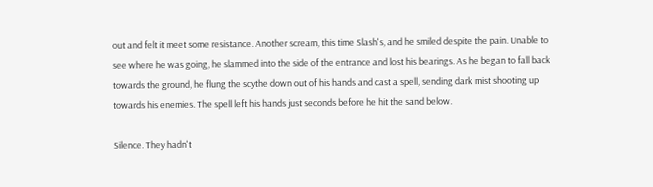out and felt it meet some resistance. Another scream, this time Slash's, and he smiled despite the pain. Unable to see where he was going, he slammed into the side of the entrance and lost his bearings. As he began to fall back towards the ground, he flung the scythe down out of his hands and cast a spell, sending dark mist shooting up towards his enemies. The spell left his hands just seconds before he hit the sand below.

Silence. They hadn't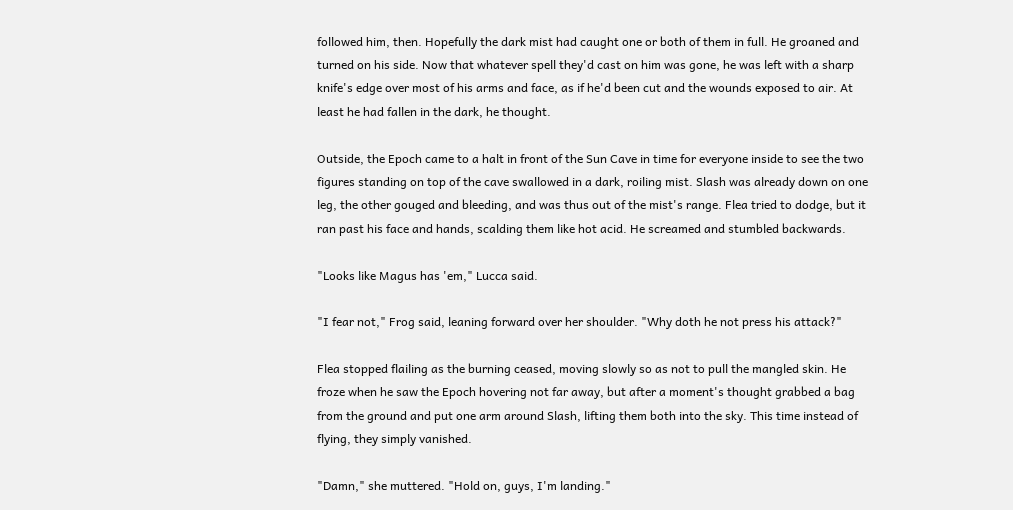followed him, then. Hopefully the dark mist had caught one or both of them in full. He groaned and turned on his side. Now that whatever spell they'd cast on him was gone, he was left with a sharp knife's edge over most of his arms and face, as if he'd been cut and the wounds exposed to air. At least he had fallen in the dark, he thought.

Outside, the Epoch came to a halt in front of the Sun Cave in time for everyone inside to see the two figures standing on top of the cave swallowed in a dark, roiling mist. Slash was already down on one leg, the other gouged and bleeding, and was thus out of the mist's range. Flea tried to dodge, but it ran past his face and hands, scalding them like hot acid. He screamed and stumbled backwards.

"Looks like Magus has 'em," Lucca said.

"I fear not," Frog said, leaning forward over her shoulder. "Why doth he not press his attack?"

Flea stopped flailing as the burning ceased, moving slowly so as not to pull the mangled skin. He froze when he saw the Epoch hovering not far away, but after a moment's thought grabbed a bag from the ground and put one arm around Slash, lifting them both into the sky. This time instead of flying, they simply vanished.

"Damn," she muttered. "Hold on, guys, I'm landing."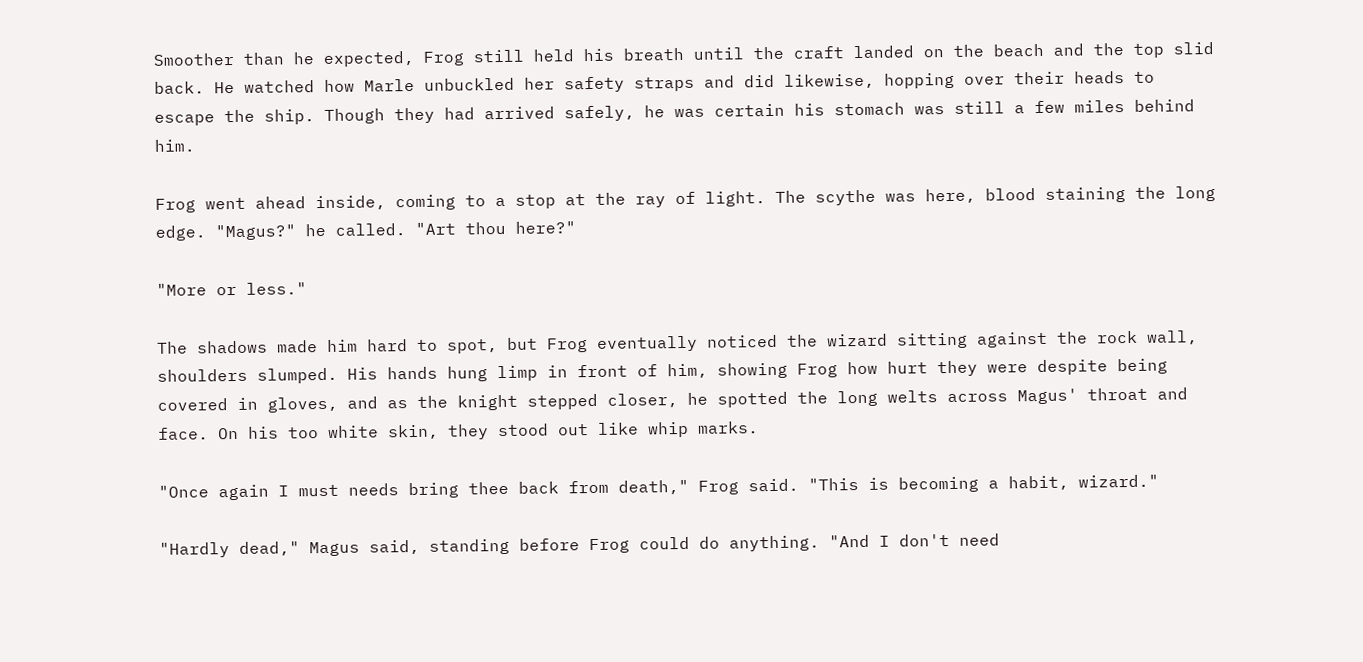Smoother than he expected, Frog still held his breath until the craft landed on the beach and the top slid back. He watched how Marle unbuckled her safety straps and did likewise, hopping over their heads to escape the ship. Though they had arrived safely, he was certain his stomach was still a few miles behind him.

Frog went ahead inside, coming to a stop at the ray of light. The scythe was here, blood staining the long edge. "Magus?" he called. "Art thou here?"

"More or less."

The shadows made him hard to spot, but Frog eventually noticed the wizard sitting against the rock wall, shoulders slumped. His hands hung limp in front of him, showing Frog how hurt they were despite being covered in gloves, and as the knight stepped closer, he spotted the long welts across Magus' throat and face. On his too white skin, they stood out like whip marks.

"Once again I must needs bring thee back from death," Frog said. "This is becoming a habit, wizard."

"Hardly dead," Magus said, standing before Frog could do anything. "And I don't need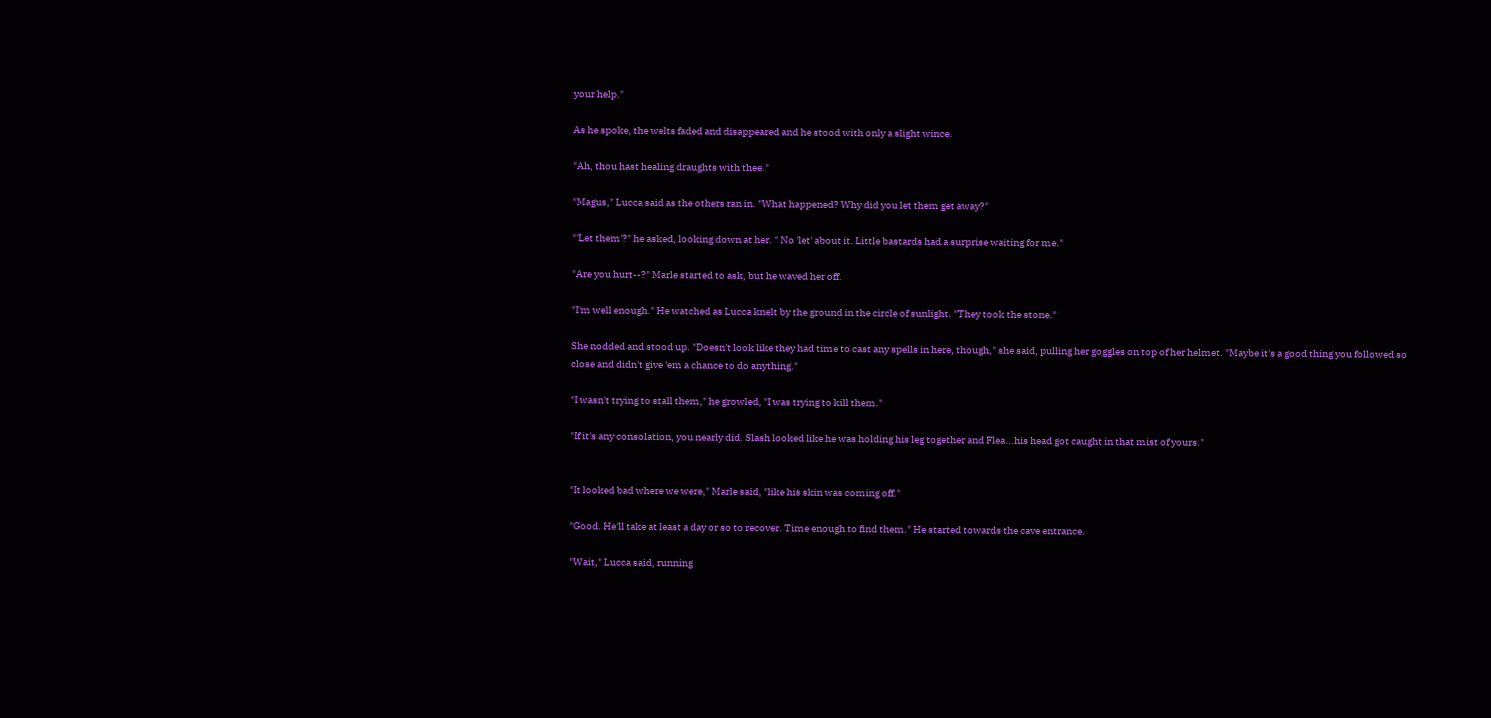your help."

As he spoke, the welts faded and disappeared and he stood with only a slight wince.

"Ah, thou hast healing draughts with thee."

"Magus," Lucca said as the others ran in. "What happened? Why did you let them get away?"

"'Let them'?" he asked, looking down at her. " No 'let' about it. Little bastards had a surprise waiting for me."

"Are you hurt--?" Marle started to ask, but he waved her off.

"I'm well enough." He watched as Lucca knelt by the ground in the circle of sunlight. "They took the stone."

She nodded and stood up. "Doesn't look like they had time to cast any spells in here, though," she said, pulling her goggles on top of her helmet. "Maybe it's a good thing you followed so close and didn't give 'em a chance to do anything."

"I wasn't trying to stall them," he growled, "I was trying to kill them."

"If it's any consolation, you nearly did. Slash looked like he was holding his leg together and Flea...his head got caught in that mist of yours."


"It looked bad where we were," Marle said, "like his skin was coming off."

"Good. He'll take at least a day or so to recover. Time enough to find them." He started towards the cave entrance.

"Wait," Lucca said, running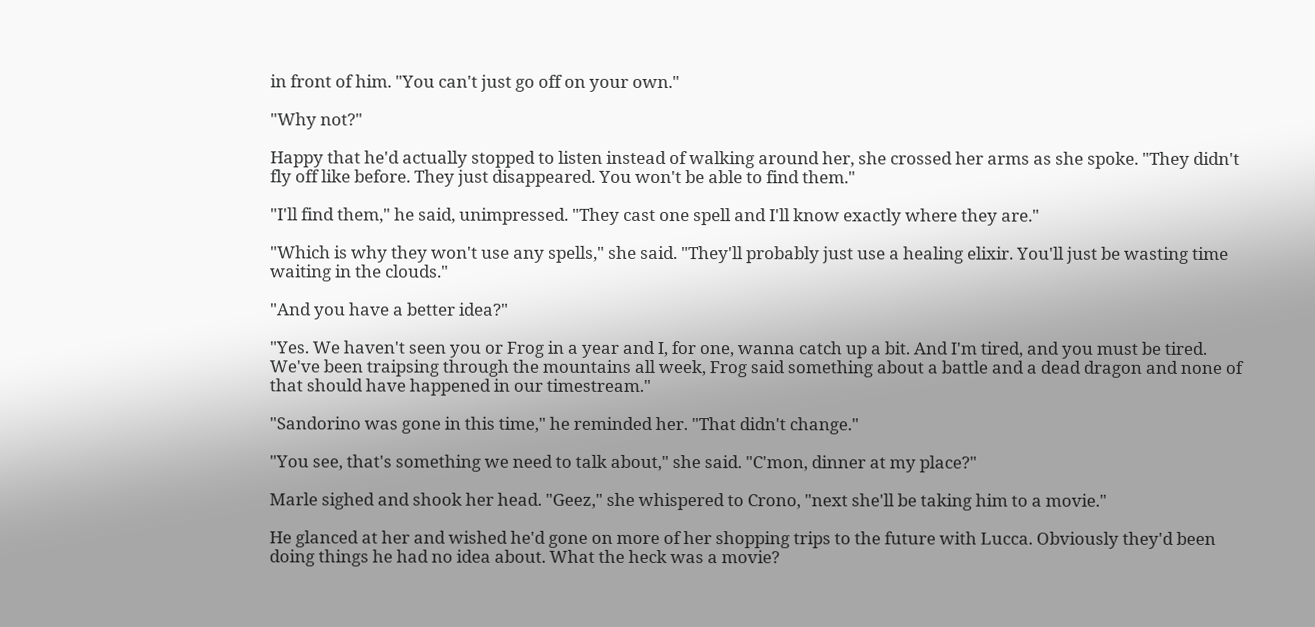in front of him. "You can't just go off on your own."

"Why not?"

Happy that he'd actually stopped to listen instead of walking around her, she crossed her arms as she spoke. "They didn't fly off like before. They just disappeared. You won't be able to find them."

"I'll find them," he said, unimpressed. "They cast one spell and I'll know exactly where they are."

"Which is why they won't use any spells," she said. "They'll probably just use a healing elixir. You'll just be wasting time waiting in the clouds."

"And you have a better idea?"

"Yes. We haven't seen you or Frog in a year and I, for one, wanna catch up a bit. And I'm tired, and you must be tired. We've been traipsing through the mountains all week, Frog said something about a battle and a dead dragon and none of that should have happened in our timestream."

"Sandorino was gone in this time," he reminded her. "That didn't change."

"You see, that's something we need to talk about," she said. "C'mon, dinner at my place?"

Marle sighed and shook her head. "Geez," she whispered to Crono, "next she'll be taking him to a movie."

He glanced at her and wished he'd gone on more of her shopping trips to the future with Lucca. Obviously they'd been doing things he had no idea about. What the heck was a movie?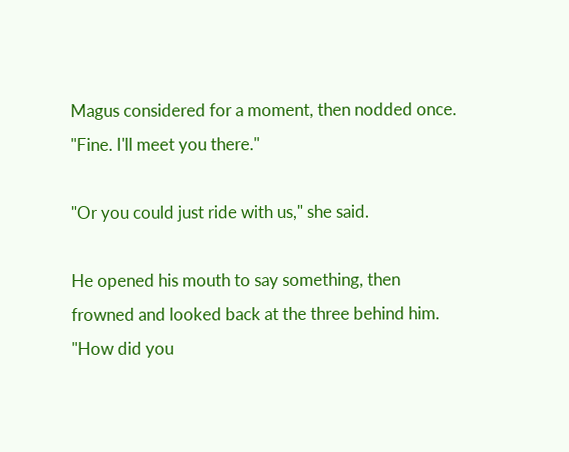Magus considered for a moment, then nodded once. "Fine. I'll meet you there."

"Or you could just ride with us," she said.

He opened his mouth to say something, then frowned and looked back at the three behind him. "How did you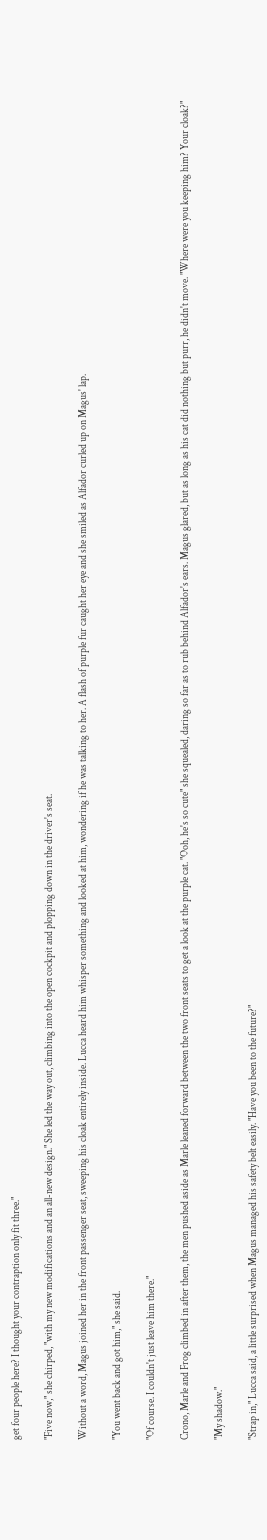get four people here? I thought your contraption only fit three."

"Five now," she chirped, "with my new modifications and an all-new design." She led the way out, climbing into the open cockpit and plopping down in the driver's seat.

Without a word, Magus joined her in the front passenger seat, sweeping his cloak entirely inside. Lucca heard him whisper something and looked at him, wondering if he was talking to her. A flash of purple fur caught her eye and she smiled as Alfador curled up on Magus' lap.

"You went back and got him," she said.

"Of course. I couldn't just leave him there."

Crono, Marle and Frog climbed in after them, the men pushed aside as Marle leaned forward between the two front seats to get a look at the purple cat. "Ooh, he's so cute" she squealed, daring so far as to rub behind Alfador's ears. Magus glared, but as long as his cat did nothing but purr, he didn't move. "Where were you keeping him? Your cloak?"

"My shadow."

"Strap in," Lucca said, a little surprised when Magus managed his safety belt easily. "Have you been to the future?"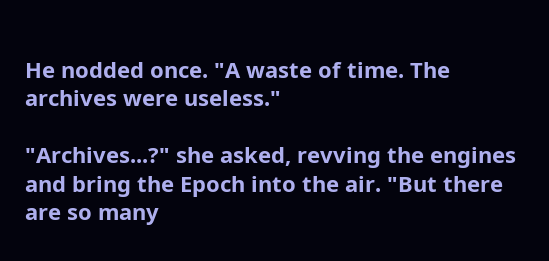He nodded once. "A waste of time. The archives were useless."

"Archives...?" she asked, revving the engines and bring the Epoch into the air. "But there are so many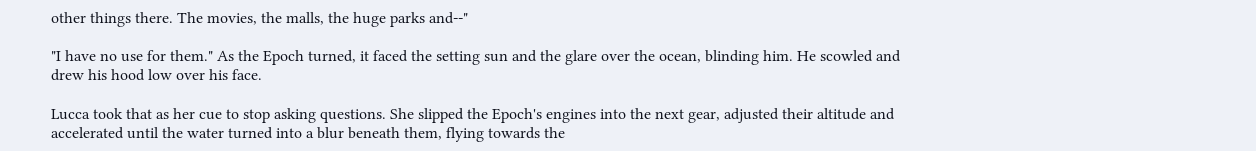other things there. The movies, the malls, the huge parks and--"

"I have no use for them." As the Epoch turned, it faced the setting sun and the glare over the ocean, blinding him. He scowled and drew his hood low over his face.

Lucca took that as her cue to stop asking questions. She slipped the Epoch's engines into the next gear, adjusted their altitude and accelerated until the water turned into a blur beneath them, flying towards the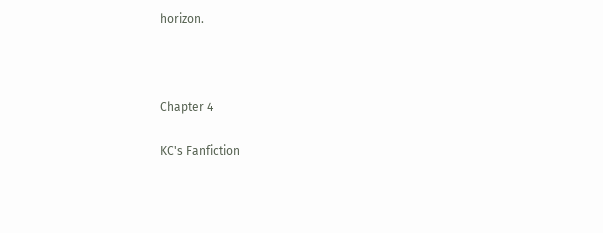horizon.



Chapter 4

KC's Fanfiction